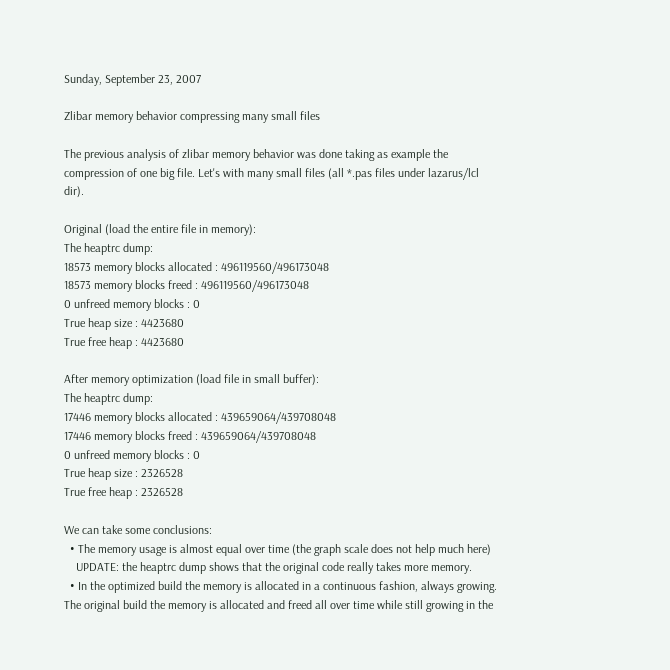Sunday, September 23, 2007

Zlibar memory behavior compressing many small files

The previous analysis of zlibar memory behavior was done taking as example the compression of one big file. Let's with many small files (all *.pas files under lazarus/lcl dir).

Original (load the entire file in memory):
The heaptrc dump:
18573 memory blocks allocated : 496119560/496173048
18573 memory blocks freed : 496119560/496173048
0 unfreed memory blocks : 0
True heap size : 4423680
True free heap : 4423680

After memory optimization (load file in small buffer):
The heaptrc dump:
17446 memory blocks allocated : 439659064/439708048
17446 memory blocks freed : 439659064/439708048
0 unfreed memory blocks : 0
True heap size : 2326528
True free heap : 2326528

We can take some conclusions:
  • The memory usage is almost equal over time (the graph scale does not help much here)
    UPDATE: the heaptrc dump shows that the original code really takes more memory.
  • In the optimized build the memory is allocated in a continuous fashion, always growing. The original build the memory is allocated and freed all over time while still growing in the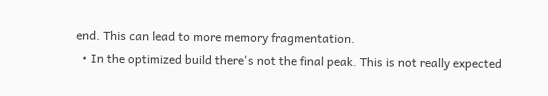end. This can lead to more memory fragmentation.
  • In the optimized build there's not the final peak. This is not really expected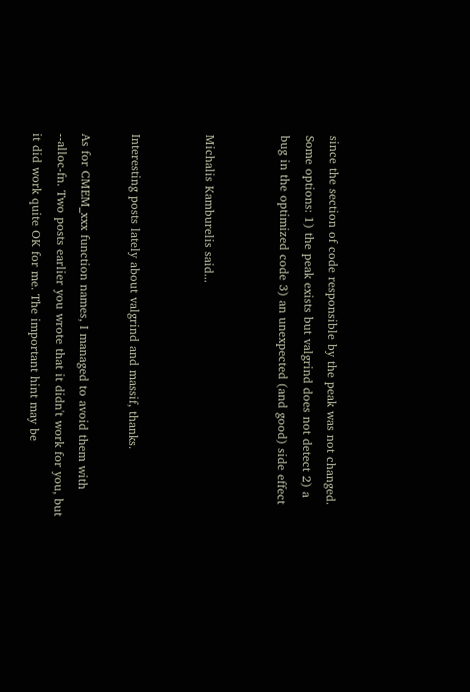since the section of code responsible by the peak was not changed. Some options: 1) the peak exists but valgrind does not detect 2) a bug in the optimized code 3) an unexpected (and good) side effect


Michalis Kamburelis said...


Interesting posts lately about valgrind and massif, thanks.

As for CMEM_xxx function names, I managed to avoid them with --alloc-fn. Two posts earlier you wrote that it didn't work for you, but it did work quite OK for me. The important hint may be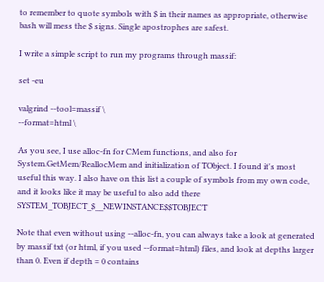to remember to quote symbols with $ in their names as appropriate, otherwise bash will mess the $ signs. Single apostrophes are safest.

I write a simple script to run my programs through massif:

set -eu

valgrind --tool=massif \
--format=html \

As you see, I use alloc-fn for CMem functions, and also for System.GetMem/ReallocMem and initialization of TObject. I found it's most useful this way. I also have on this list a couple of symbols from my own code, and it looks like it may be useful to also add there SYSTEM_TOBJECT_$__NEWINSTANCE$$TOBJECT

Note that even without using --alloc-fn, you can always take a look at generated by massif txt (or html, if you used --format=html) files, and look at depths larger than 0. Even if depth = 0 contains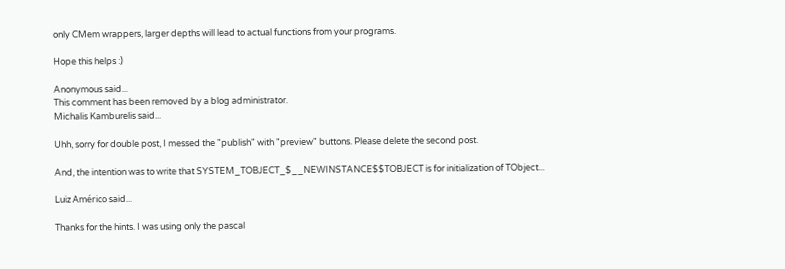only CMem wrappers, larger depths will lead to actual functions from your programs.

Hope this helps :)

Anonymous said...
This comment has been removed by a blog administrator.
Michalis Kamburelis said...

Uhh, sorry for double post, I messed the "publish" with "preview" buttons. Please delete the second post.

And, the intention was to write that SYSTEM_TOBJECT_$__NEWINSTANCE$$TOBJECT is for initialization of TObject...

Luiz Américo said...

Thanks for the hints. I was using only the pascal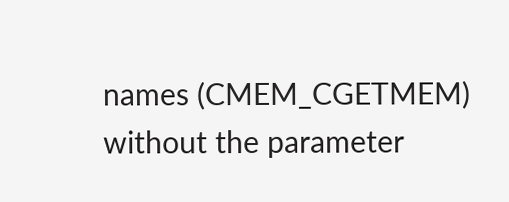names (CMEM_CGETMEM) without the parameter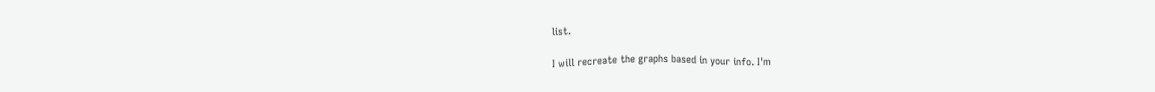list.

I will recreate the graphs based in your info. I'm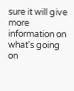sure it will give more information on what's going on